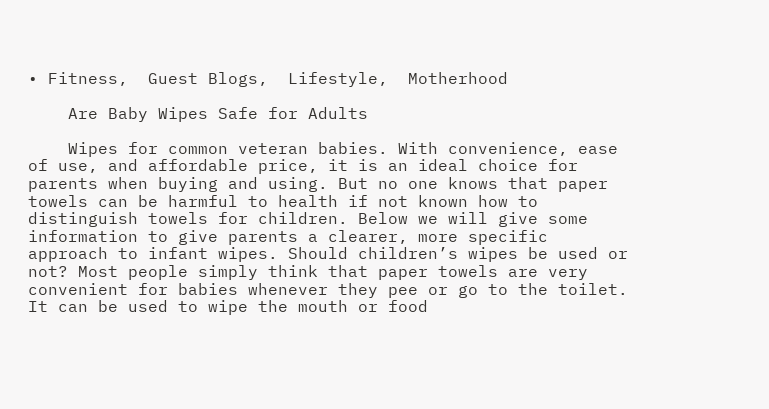• Fitness,  Guest Blogs,  Lifestyle,  Motherhood

    Are Baby Wipes Safe for Adults

    Wipes for common veteran babies. With convenience, ease of use, and affordable price, it is an ideal choice for parents when buying and using. But no one knows that paper towels can be harmful to health if not known how to distinguish towels for children. Below we will give some information to give parents a clearer, more specific approach to infant wipes. Should children’s wipes be used or not? Most people simply think that paper towels are very convenient for babies whenever they pee or go to the toilet. It can be used to wipe the mouth or food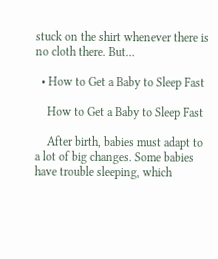stuck on the shirt whenever there is no cloth there. But…

  • How to Get a Baby to Sleep Fast

    How to Get a Baby to Sleep Fast

    After birth, babies must adapt to a lot of big changes. Some babies have trouble sleeping, which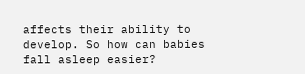affects their ability to develop. So how can babies fall asleep easier?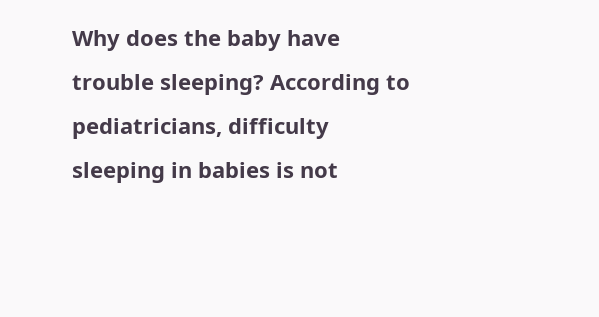Why does the baby have trouble sleeping? According to pediatricians, difficulty sleeping in babies is not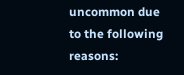uncommon due to the following reasons: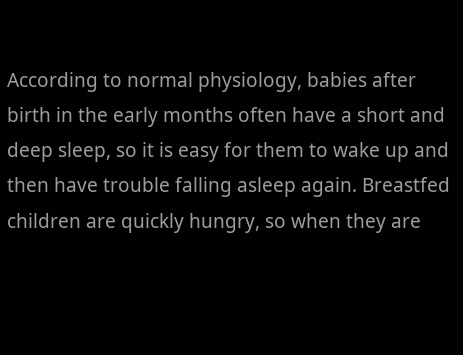According to normal physiology, babies after birth in the early months often have a short and deep sleep, so it is easy for them to wake up and then have trouble falling asleep again. Breastfed children are quickly hungry, so when they are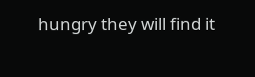hungry they will find it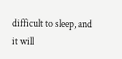difficult to sleep, and it will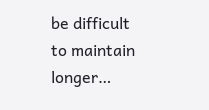be difficult to maintain longer…